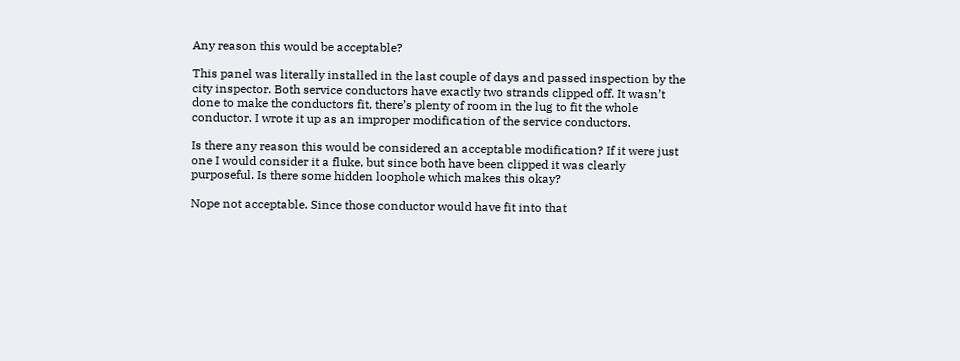Any reason this would be acceptable?

This panel was literally installed in the last couple of days and passed inspection by the city inspector. Both service conductors have exactly two strands clipped off. It wasn’t done to make the conductors fit, there’s plenty of room in the lug to fit the whole conductor. I wrote it up as an improper modification of the service conductors.

Is there any reason this would be considered an acceptable modification? If it were just one I would consider it a fluke, but since both have been clipped it was clearly purposeful. Is there some hidden loophole which makes this okay?

Nope not acceptable. Since those conductor would have fit into that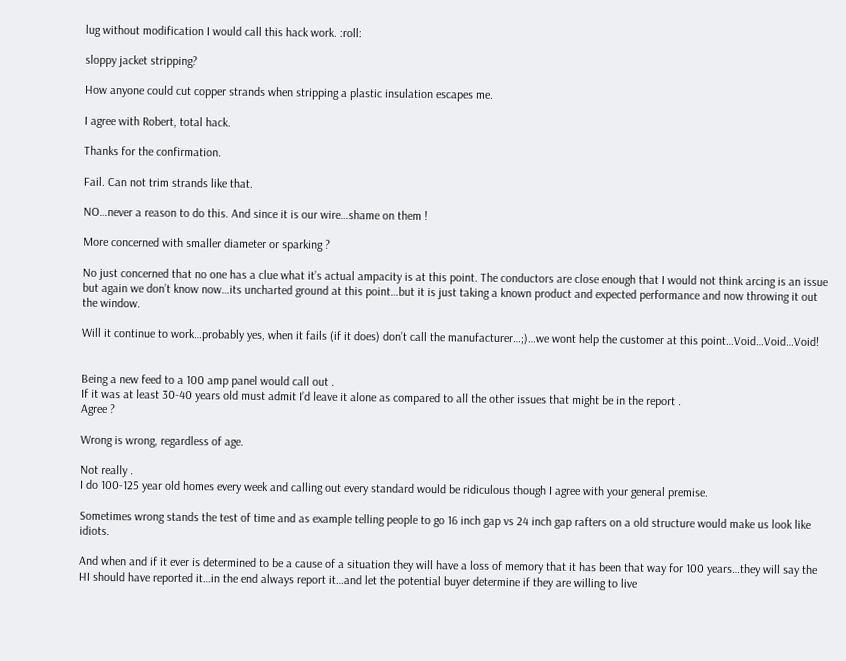lug without modification I would call this hack work. :roll:

sloppy jacket stripping?

How anyone could cut copper strands when stripping a plastic insulation escapes me.

I agree with Robert, total hack.

Thanks for the confirmation.

Fail. Can not trim strands like that.

NO…never a reason to do this. And since it is our wire…shame on them !

More concerned with smaller diameter or sparking ?

No just concerned that no one has a clue what it’s actual ampacity is at this point. The conductors are close enough that I would not think arcing is an issue but again we don’t know now…its uncharted ground at this point…but it is just taking a known product and expected performance and now throwing it out the window.

Will it continue to work…probably yes, when it fails (if it does) don’t call the manufacturer…;)…we wont help the customer at this point…Void…Void…Void!


Being a new feed to a 100 amp panel would call out .
If it was at least 30-40 years old must admit I’d leave it alone as compared to all the other issues that might be in the report .
Agree ?

Wrong is wrong, regardless of age.

Not really .
I do 100-125 year old homes every week and calling out every standard would be ridiculous though I agree with your general premise.

Sometimes wrong stands the test of time and as example telling people to go 16 inch gap vs 24 inch gap rafters on a old structure would make us look like idiots.

And when and if it ever is determined to be a cause of a situation they will have a loss of memory that it has been that way for 100 years…they will say the HI should have reported it…in the end always report it…and let the potential buyer determine if they are willing to live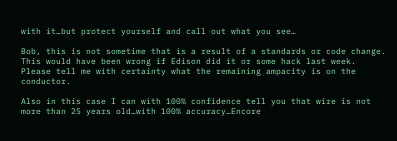with it…but protect yourself and call out what you see…

Bob, this is not sometime that is a result of a standards or code change. This would have been wrong if Edison did it or some hack last week. Please tell me with certainty what the remaining ampacity is on the conductor.

Also in this case I can with 100% confidence tell you that wire is not more than 25 years old…with 100% accuracy…Encore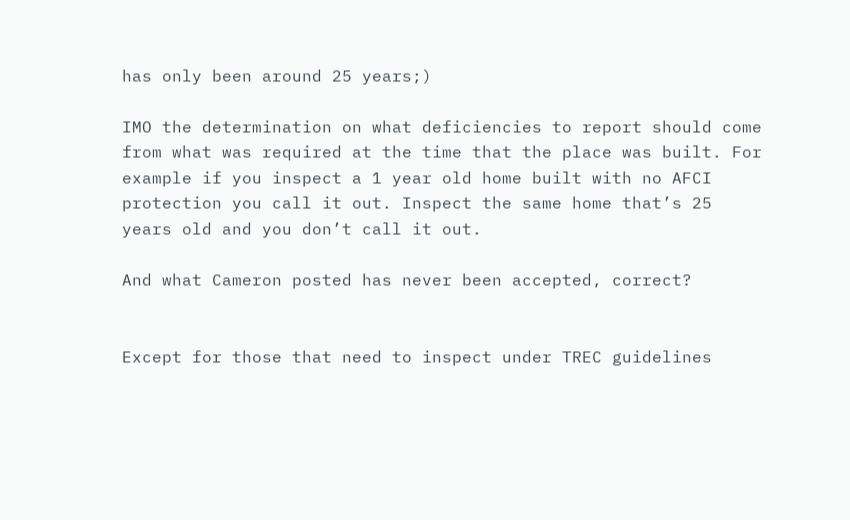has only been around 25 years;)

IMO the determination on what deficiencies to report should come from what was required at the time that the place was built. For example if you inspect a 1 year old home built with no AFCI protection you call it out. Inspect the same home that’s 25 years old and you don’t call it out.

And what Cameron posted has never been accepted, correct?


Except for those that need to inspect under TREC guidelines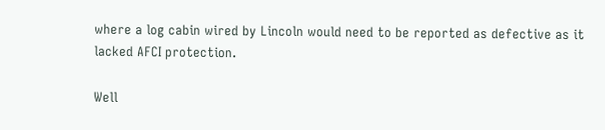where a log cabin wired by Lincoln would need to be reported as defective as it lacked AFCI protection.

Well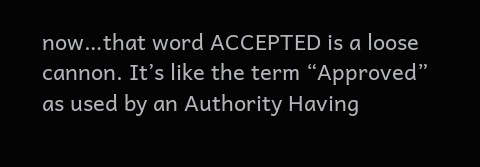now…that word ACCEPTED is a loose cannon. It’s like the term “Approved” as used by an Authority Having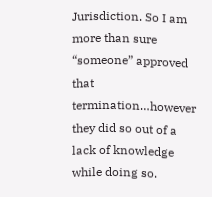Jurisdiction. So I am more than sure “someone” approved that termination…however they did so out of a lack of knowledge while doing so.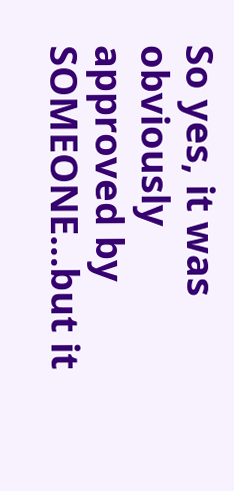So yes, it was obviously approved by SOMEONE…but it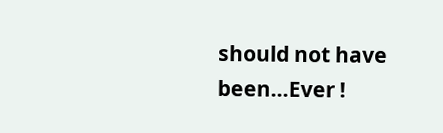should not have been…Ever !